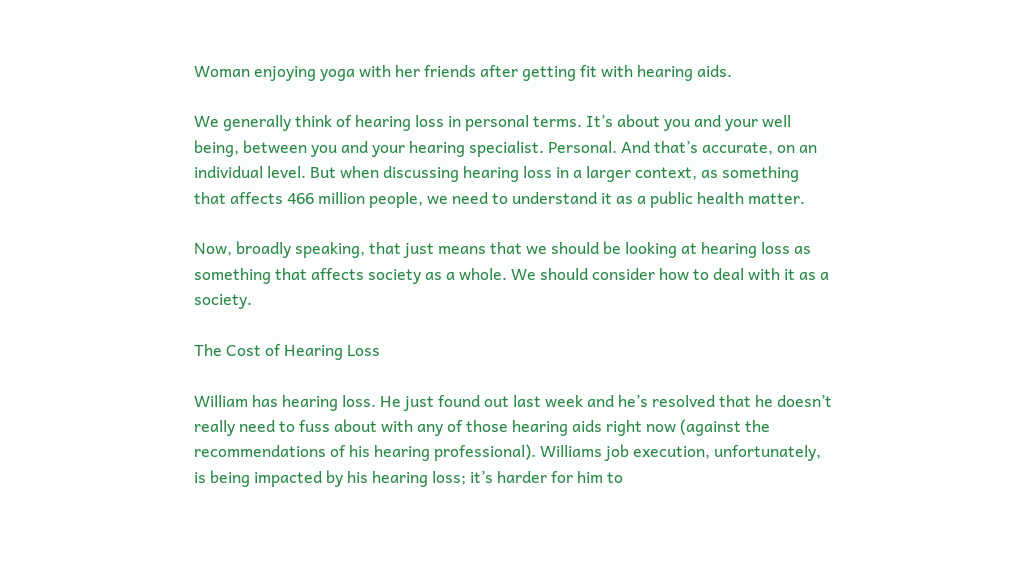Woman enjoying yoga with her friends after getting fit with hearing aids.

We generally think of hearing loss in personal terms. It’s about you and your well being, between you and your hearing specialist. Personal. And that’s accurate, on an individual level. But when discussing hearing loss in a larger context, as something that affects 466 million people, we need to understand it as a public health matter.

Now, broadly speaking, that just means that we should be looking at hearing loss as something that affects society as a whole. We should consider how to deal with it as a society.

The Cost of Hearing Loss

William has hearing loss. He just found out last week and he’s resolved that he doesn’t really need to fuss about with any of those hearing aids right now (against the recommendations of his hearing professional). Williams job execution, unfortunately, is being impacted by his hearing loss; it’s harder for him to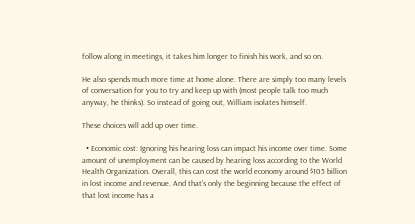follow along in meetings, it takes him longer to finish his work, and so on.

He also spends much more time at home alone. There are simply too many levels of conversation for you to try and keep up with (most people talk too much anyway, he thinks). So instead of going out, William isolates himself.

These choices will add up over time.

  • Economic cost: Ignoring his hearing loss can impact his income over time. Some amount of unemployment can be caused by hearing loss according to the World Health Organization. Overall, this can cost the world economy around $105 billion in lost income and revenue. And that’s only the beginning because the effect of that lost income has a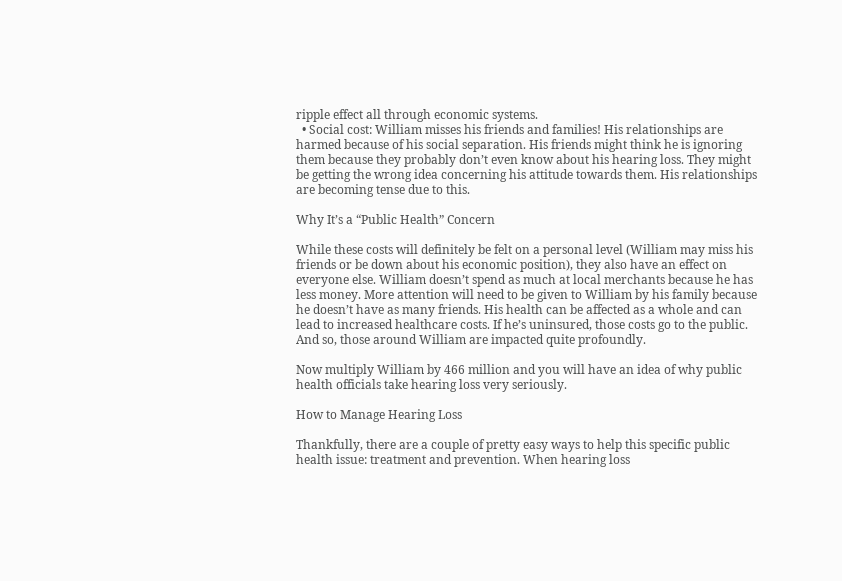ripple effect all through economic systems.
  • Social cost: William misses his friends and families! His relationships are harmed because of his social separation. His friends might think he is ignoring them because they probably don’t even know about his hearing loss. They might be getting the wrong idea concerning his attitude towards them. His relationships are becoming tense due to this.

Why It’s a “Public Health” Concern

While these costs will definitely be felt on a personal level (William may miss his friends or be down about his economic position), they also have an effect on everyone else. William doesn’t spend as much at local merchants because he has less money. More attention will need to be given to William by his family because he doesn’t have as many friends. His health can be affected as a whole and can lead to increased healthcare costs. If he’s uninsured, those costs go to the public. And so, those around William are impacted quite profoundly.

Now multiply William by 466 million and you will have an idea of why public health officials take hearing loss very seriously.

How to Manage Hearing Loss

Thankfully, there are a couple of pretty easy ways to help this specific public health issue: treatment and prevention. When hearing loss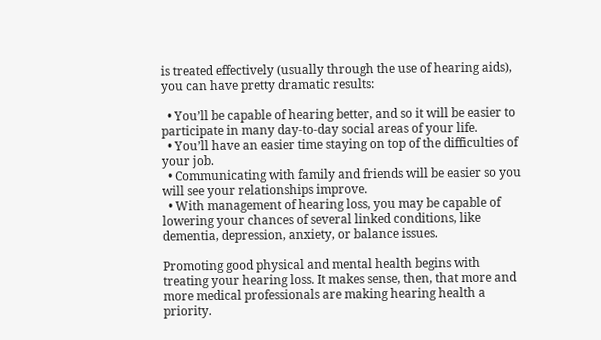is treated effectively (usually through the use of hearing aids), you can have pretty dramatic results:

  • You’ll be capable of hearing better, and so it will be easier to participate in many day-to-day social areas of your life.
  • You’ll have an easier time staying on top of the difficulties of your job.
  • Communicating with family and friends will be easier so you will see your relationships improve.
  • With management of hearing loss, you may be capable of lowering your chances of several linked conditions, like dementia, depression, anxiety, or balance issues.

Promoting good physical and mental health begins with treating your hearing loss. It makes sense, then, that more and more medical professionals are making hearing health a priority.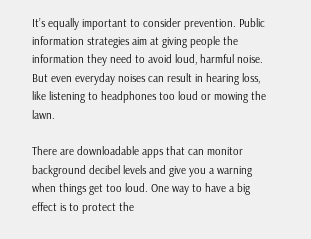It’s equally important to consider prevention. Public information strategies aim at giving people the information they need to avoid loud, harmful noise. But even everyday noises can result in hearing loss, like listening to headphones too loud or mowing the lawn.

There are downloadable apps that can monitor background decibel levels and give you a warning when things get too loud. One way to have a big effect is to protect the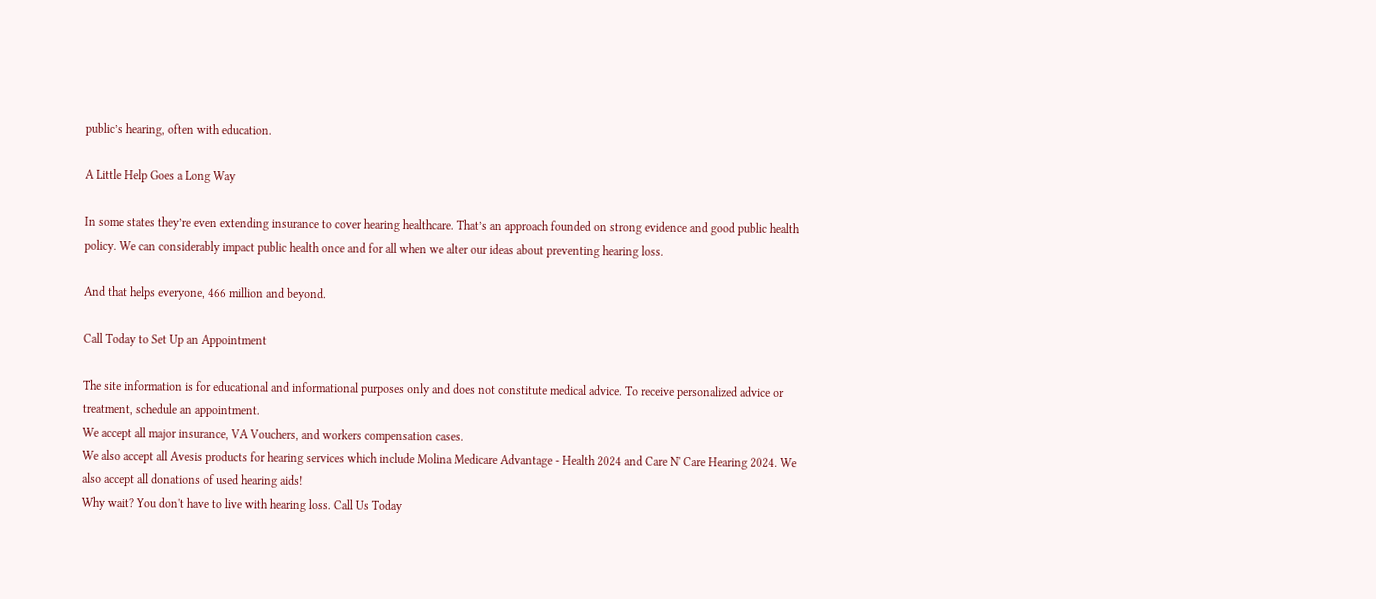public’s hearing, often with education.

A Little Help Goes a Long Way

In some states they’re even extending insurance to cover hearing healthcare. That’s an approach founded on strong evidence and good public health policy. We can considerably impact public health once and for all when we alter our ideas about preventing hearing loss.

And that helps everyone, 466 million and beyond.

Call Today to Set Up an Appointment

The site information is for educational and informational purposes only and does not constitute medical advice. To receive personalized advice or treatment, schedule an appointment.
We accept all major insurance, VA Vouchers, and workers compensation cases.
We also accept all Avesis products for hearing services which include Molina Medicare Advantage - Health 2024 and Care N' Care Hearing 2024. We also accept all donations of used hearing aids!
Why wait? You don't have to live with hearing loss. Call Us Today